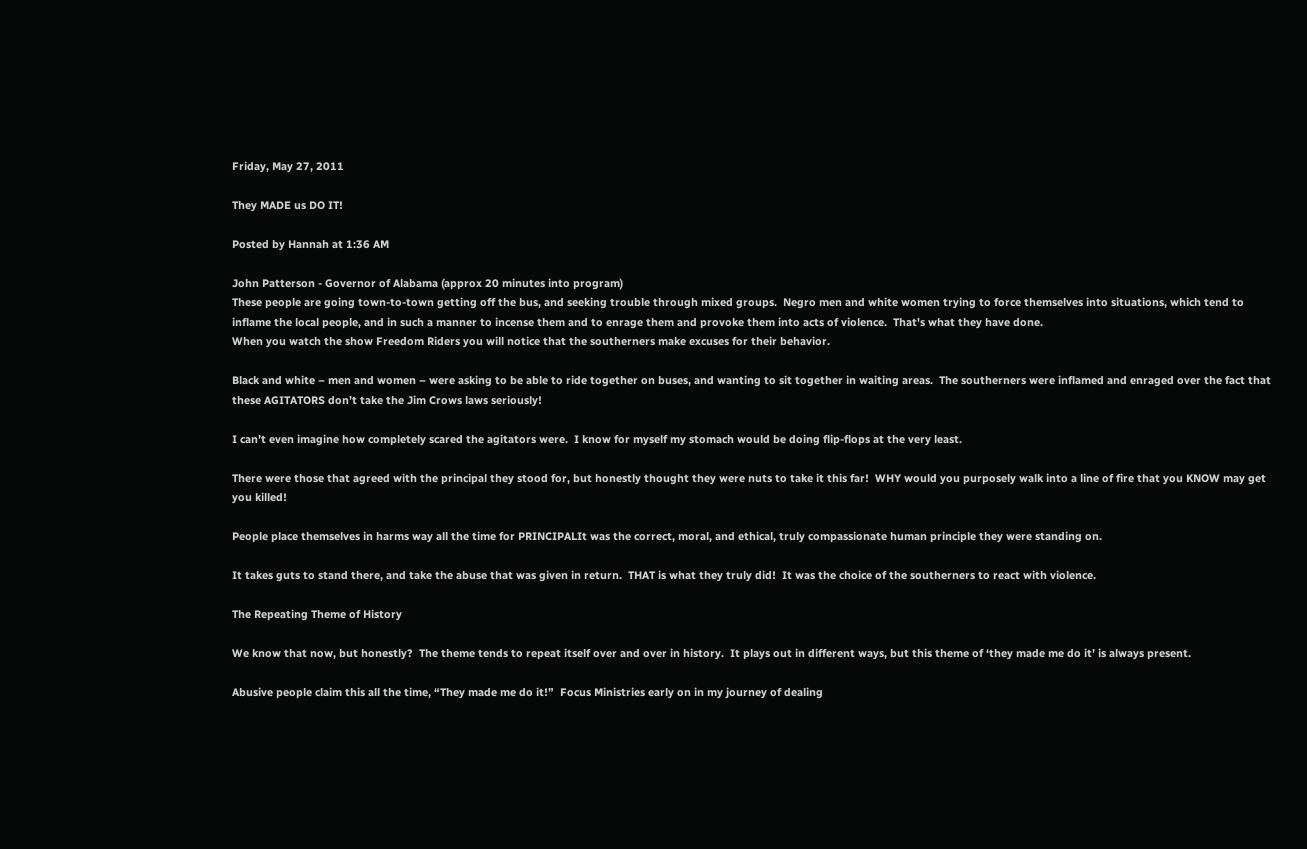Friday, May 27, 2011

They MADE us DO IT!

Posted by Hannah at 1:36 AM

John Patterson - Governor of Alabama (approx 20 minutes into program)
These people are going town-to-town getting off the bus, and seeking trouble through mixed groups.  Negro men and white women trying to force themselves into situations, which tend to inflame the local people, and in such a manner to incense them and to enrage them and provoke them into acts of violence.  That's what they have done.
When you watch the show Freedom Riders you will notice that the southerners make excuses for their behavior.

Black and white – men and women – were asking to be able to ride together on buses, and wanting to sit together in waiting areas.  The southerners were inflamed and enraged over the fact that these AGITATORS don’t take the Jim Crows laws seriously!

I can’t even imagine how completely scared the agitators were.  I know for myself my stomach would be doing flip-flops at the very least.

There were those that agreed with the principal they stood for, but honestly thought they were nuts to take it this far!  WHY would you purposely walk into a line of fire that you KNOW may get you killed!

People place themselves in harms way all the time for PRINCIPALIt was the correct, moral, and ethical, truly compassionate human principle they were standing on.

It takes guts to stand there, and take the abuse that was given in return.  THAT is what they truly did!  It was the choice of the southerners to react with violence.

The Repeating Theme of History

We know that now, but honestly?  The theme tends to repeat itself over and over in history.  It plays out in different ways, but this theme of ‘they made me do it’ is always present.

Abusive people claim this all the time, “They made me do it!”  Focus Ministries early on in my journey of dealing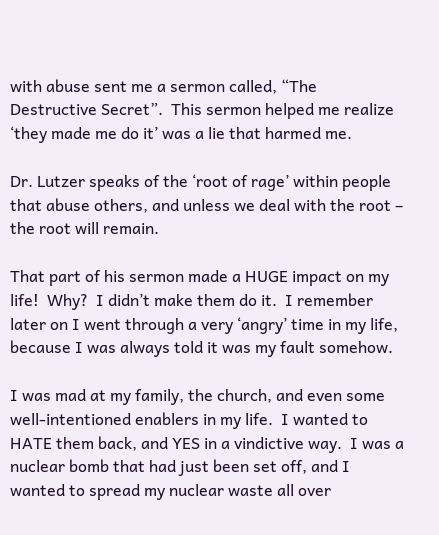with abuse sent me a sermon called, “The Destructive Secret”.  This sermon helped me realize ‘they made me do it’ was a lie that harmed me.

Dr. Lutzer speaks of the ‘root of rage’ within people that abuse others, and unless we deal with the root – the root will remain.

That part of his sermon made a HUGE impact on my life!  Why?  I didn’t make them do it.  I remember later on I went through a very ‘angry’ time in my life, because I was always told it was my fault somehow.

I was mad at my family, the church, and even some well-intentioned enablers in my life.  I wanted to HATE them back, and YES in a vindictive way.  I was a nuclear bomb that had just been set off, and I wanted to spread my nuclear waste all over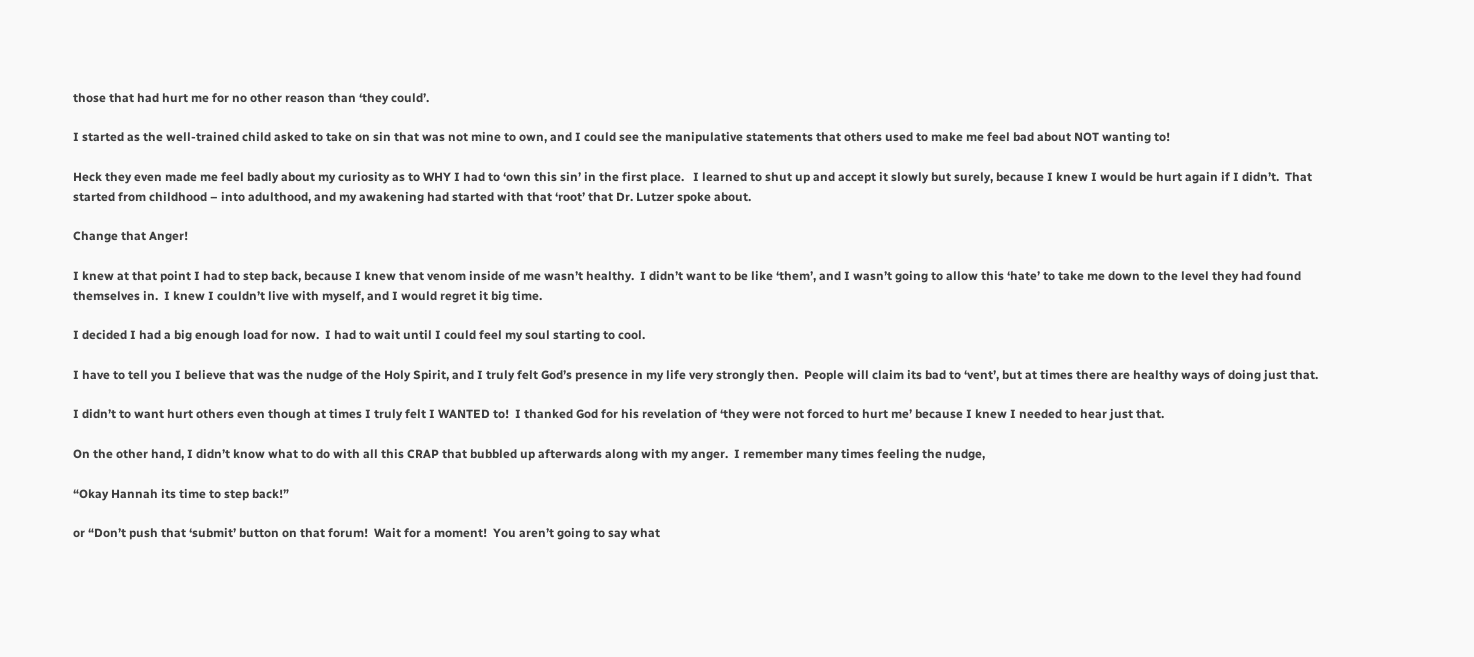those that had hurt me for no other reason than ‘they could’.

I started as the well-trained child asked to take on sin that was not mine to own, and I could see the manipulative statements that others used to make me feel bad about NOT wanting to!

Heck they even made me feel badly about my curiosity as to WHY I had to ‘own this sin’ in the first place.   I learned to shut up and accept it slowly but surely, because I knew I would be hurt again if I didn’t.  That started from childhood – into adulthood, and my awakening had started with that ‘root’ that Dr. Lutzer spoke about.

Change that Anger!

I knew at that point I had to step back, because I knew that venom inside of me wasn’t healthy.  I didn’t want to be like ‘them’, and I wasn’t going to allow this ‘hate’ to take me down to the level they had found themselves in.  I knew I couldn’t live with myself, and I would regret it big time.

I decided I had a big enough load for now.  I had to wait until I could feel my soul starting to cool.

I have to tell you I believe that was the nudge of the Holy Spirit, and I truly felt God’s presence in my life very strongly then.  People will claim its bad to ‘vent’, but at times there are healthy ways of doing just that.

I didn’t to want hurt others even though at times I truly felt I WANTED to!  I thanked God for his revelation of ‘they were not forced to hurt me’ because I knew I needed to hear just that.

On the other hand, I didn’t know what to do with all this CRAP that bubbled up afterwards along with my anger.  I remember many times feeling the nudge,

“Okay Hannah its time to step back!”

or “Don’t push that ‘submit’ button on that forum!  Wait for a moment!  You aren’t going to say what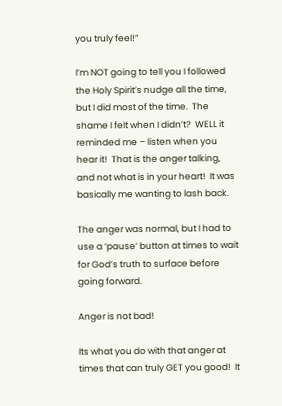you truly feel!”

I’m NOT going to tell you I followed the Holy Spirit’s nudge all the time, but I did most of the time.  The shame I felt when I didn’t?  WELL it reminded me – listen when you hear it!  That is the anger talking, and not what is in your heart!  It was basically me wanting to lash back.

The anger was normal, but I had to use a ‘pause’ button at times to wait for God’s truth to surface before going forward.

Anger is not bad!

Its what you do with that anger at times that can truly GET you good!  It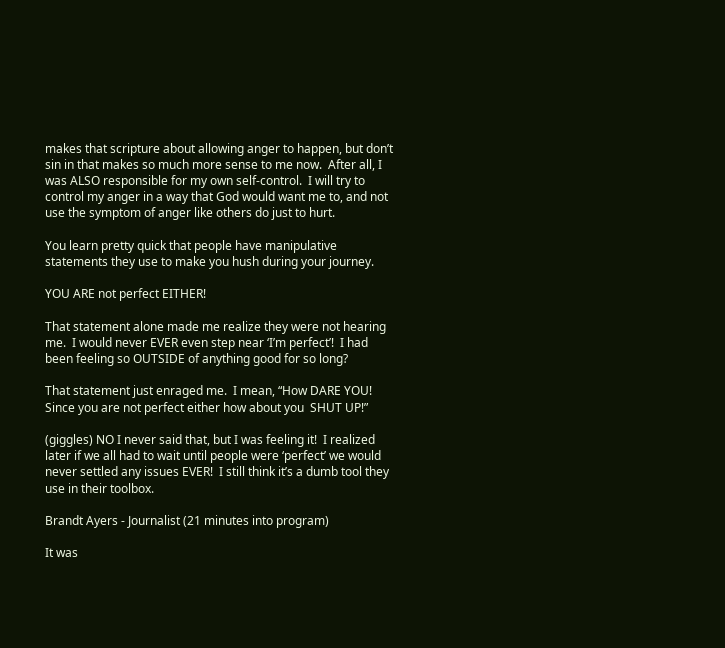makes that scripture about allowing anger to happen, but don’t sin in that makes so much more sense to me now.  After all, I was ALSO responsible for my own self-control.  I will try to control my anger in a way that God would want me to, and not use the symptom of anger like others do just to hurt.

You learn pretty quick that people have manipulative statements they use to make you hush during your journey.

YOU ARE not perfect EITHER!

That statement alone made me realize they were not hearing me.  I would never EVER even step near ‘I’m perfect’!  I had been feeling so OUTSIDE of anything good for so long?

That statement just enraged me.  I mean, “How DARE YOU!  Since you are not perfect either how about you  SHUT UP!”

(giggles) NO I never said that, but I was feeling it!  I realized later if we all had to wait until people were ‘perfect’ we would never settled any issues EVER!  I still think it’s a dumb tool they use in their toolbox.

Brandt Ayers - Journalist (21 minutes into program)

It was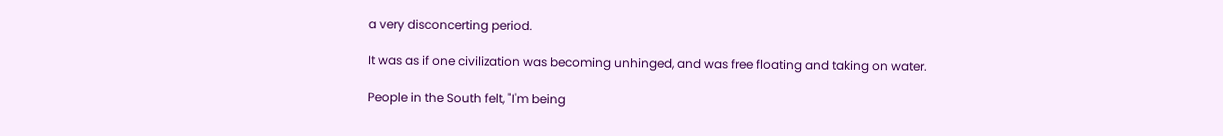a very disconcerting period.

It was as if one civilization was becoming unhinged, and was free floating and taking on water.

People in the South felt, "I'm being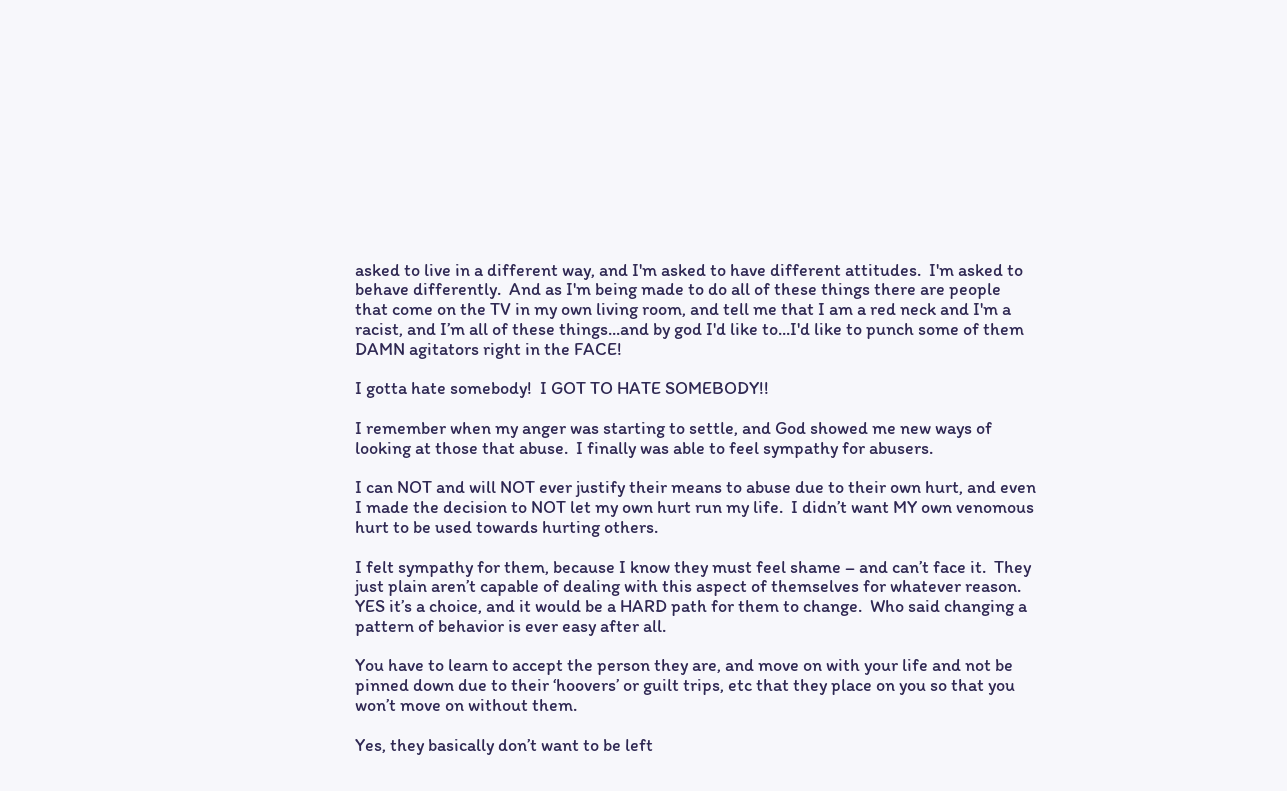asked to live in a different way, and I'm asked to have different attitudes.  I'm asked to behave differently.  And as I'm being made to do all of these things there are people that come on the TV in my own living room, and tell me that I am a red neck and I'm a racist, and I’m all of these things...and by god I'd like to...I'd like to punch some of them DAMN agitators right in the FACE!

I gotta hate somebody!  I GOT TO HATE SOMEBODY!!

I remember when my anger was starting to settle, and God showed me new ways of looking at those that abuse.  I finally was able to feel sympathy for abusers.

I can NOT and will NOT ever justify their means to abuse due to their own hurt, and even I made the decision to NOT let my own hurt run my life.  I didn’t want MY own venomous hurt to be used towards hurting others.

I felt sympathy for them, because I know they must feel shame – and can’t face it.  They just plain aren’t capable of dealing with this aspect of themselves for whatever reason.  YES it’s a choice, and it would be a HARD path for them to change.  Who said changing a pattern of behavior is ever easy after all.

You have to learn to accept the person they are, and move on with your life and not be pinned down due to their ‘hoovers’ or guilt trips, etc that they place on you so that you won’t move on without them.

Yes, they basically don’t want to be left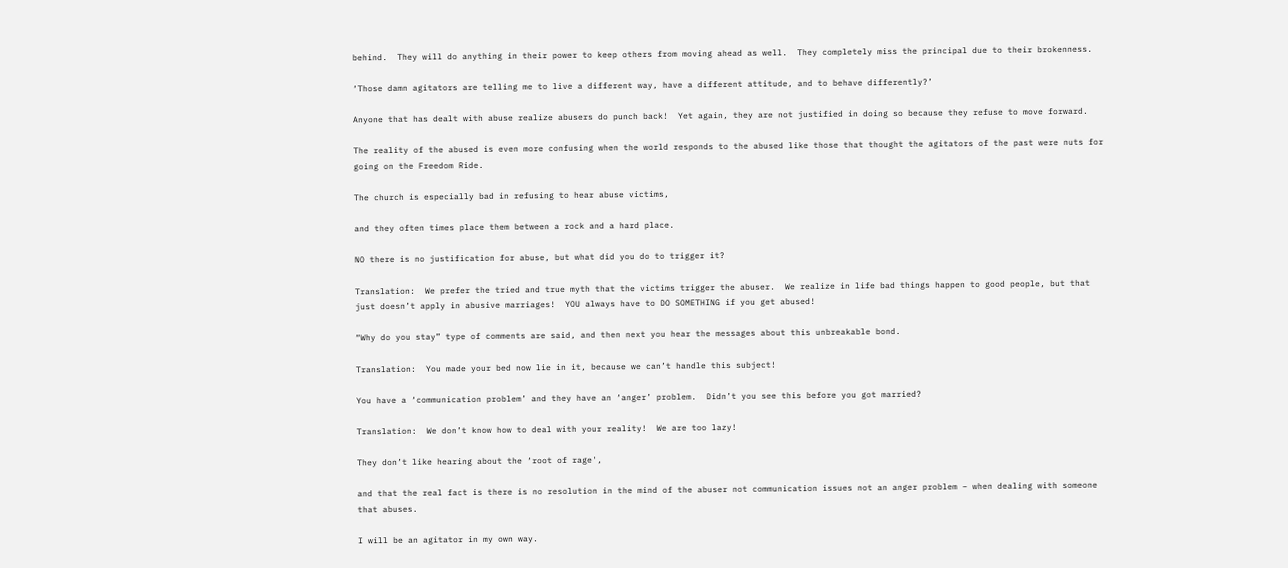behind.  They will do anything in their power to keep others from moving ahead as well.  They completely miss the principal due to their brokenness.

‘Those damn agitators are telling me to live a different way, have a different attitude, and to behave differently?’

Anyone that has dealt with abuse realize abusers do punch back!  Yet again, they are not justified in doing so because they refuse to move forward.

The reality of the abused is even more confusing when the world responds to the abused like those that thought the agitators of the past were nuts for going on the Freedom Ride.

The church is especially bad in refusing to hear abuse victims,

and they often times place them between a rock and a hard place.

NO there is no justification for abuse, but what did you do to trigger it?

Translation:  We prefer the tried and true myth that the victims trigger the abuser.  We realize in life bad things happen to good people, but that just doesn’t apply in abusive marriages!  YOU always have to DO SOMETHING if you get abused!

“Why do you stay” type of comments are said, and then next you hear the messages about this unbreakable bond.

Translation:  You made your bed now lie in it, because we can’t handle this subject!

You have a ‘communication problem’ and they have an ‘anger’ problem.  Didn’t you see this before you got married?

Translation:  We don’t know how to deal with your reality!  We are too lazy!

They don’t like hearing about the ‘root of rage',

and that the real fact is there is no resolution in the mind of the abuser not communication issues not an anger problem – when dealing with someone that abuses.

I will be an agitator in my own way.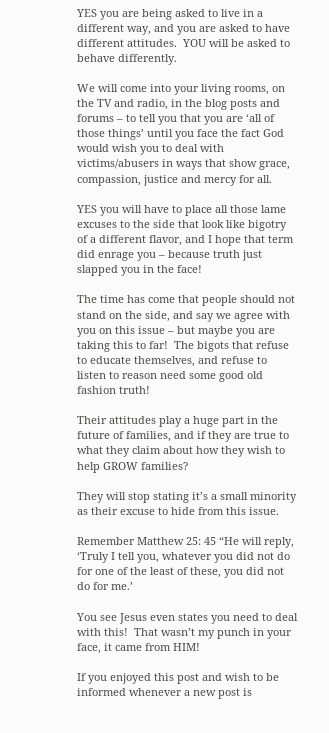YES you are being asked to live in a different way, and you are asked to have different attitudes.  YOU will be asked to behave differently.

We will come into your living rooms, on the TV and radio, in the blog posts and forums – to tell you that you are ‘all of those things’ until you face the fact God would wish you to deal with victims/abusers in ways that show grace, compassion, justice and mercy for all.

YES you will have to place all those lame excuses to the side that look like bigotry of a different flavor, and I hope that term did enrage you – because truth just slapped you in the face!

The time has come that people should not stand on the side, and say we agree with you on this issue – but maybe you are taking this to far!  The bigots that refuse to educate themselves, and refuse to listen to reason need some good old fashion truth!

Their attitudes play a huge part in the future of families, and if they are true to what they claim about how they wish to help GROW families?

They will stop stating it’s a small minority as their excuse to hide from this issue.

Remember Matthew 25: 45 “He will reply, ‘Truly I tell you, whatever you did not do for one of the least of these, you did not do for me.’

You see Jesus even states you need to deal with this!  That wasn’t my punch in your face, it came from HIM!

If you enjoyed this post and wish to be informed whenever a new post is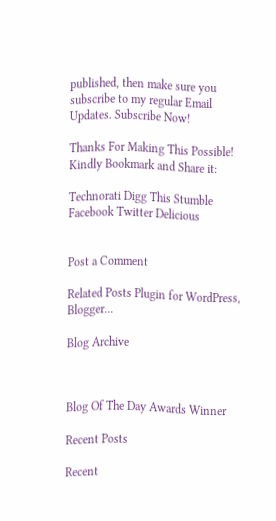published, then make sure you subscribe to my regular Email Updates. Subscribe Now!

Thanks For Making This Possible! Kindly Bookmark and Share it:

Technorati Digg This Stumble Facebook Twitter Delicious


Post a Comment

Related Posts Plugin for WordPress, Blogger...

Blog Archive



Blog Of The Day Awards Winner

Recent Posts

Recent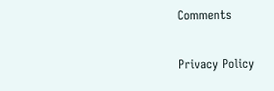Comments

Privacy Policy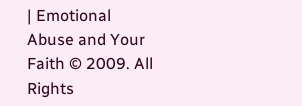| Emotional Abuse and Your Faith © 2009. All Rights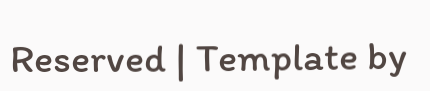Reserved | Template by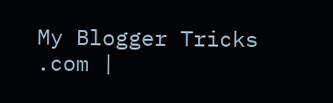My Blogger Tricks .com |